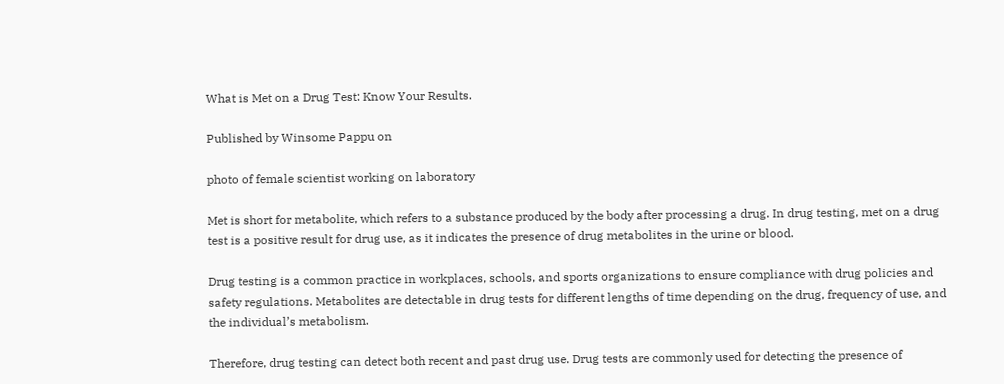What is Met on a Drug Test: Know Your Results.

Published by Winsome Pappu on

photo of female scientist working on laboratory

Met is short for metabolite, which refers to a substance produced by the body after processing a drug. In drug testing, met on a drug test is a positive result for drug use, as it indicates the presence of drug metabolites in the urine or blood.

Drug testing is a common practice in workplaces, schools, and sports organizations to ensure compliance with drug policies and safety regulations. Metabolites are detectable in drug tests for different lengths of time depending on the drug, frequency of use, and the individual’s metabolism.

Therefore, drug testing can detect both recent and past drug use. Drug tests are commonly used for detecting the presence of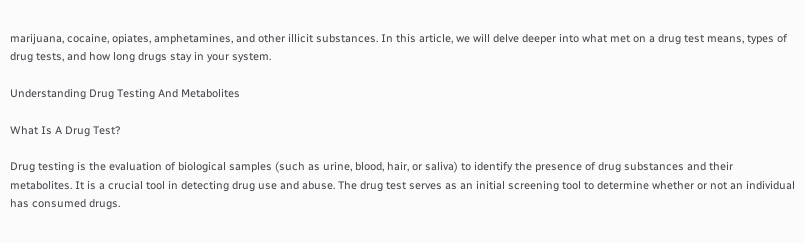marijuana, cocaine, opiates, amphetamines, and other illicit substances. In this article, we will delve deeper into what met on a drug test means, types of drug tests, and how long drugs stay in your system.

Understanding Drug Testing And Metabolites

What Is A Drug Test?

Drug testing is the evaluation of biological samples (such as urine, blood, hair, or saliva) to identify the presence of drug substances and their metabolites. It is a crucial tool in detecting drug use and abuse. The drug test serves as an initial screening tool to determine whether or not an individual has consumed drugs.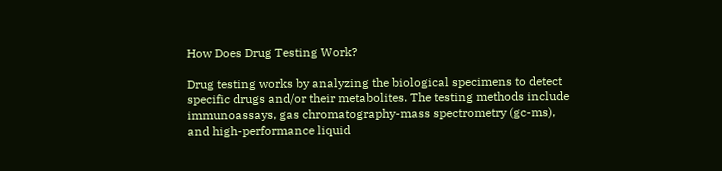How Does Drug Testing Work?

Drug testing works by analyzing the biological specimens to detect specific drugs and/or their metabolites. The testing methods include immunoassays, gas chromatography-mass spectrometry (gc-ms), and high-performance liquid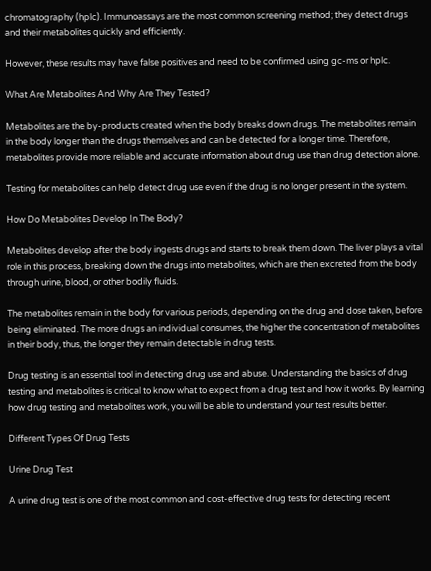chromatography (hplc). Immunoassays are the most common screening method; they detect drugs and their metabolites quickly and efficiently.

However, these results may have false positives and need to be confirmed using gc-ms or hplc.

What Are Metabolites And Why Are They Tested?

Metabolites are the by-products created when the body breaks down drugs. The metabolites remain in the body longer than the drugs themselves and can be detected for a longer time. Therefore, metabolites provide more reliable and accurate information about drug use than drug detection alone.

Testing for metabolites can help detect drug use even if the drug is no longer present in the system.

How Do Metabolites Develop In The Body?

Metabolites develop after the body ingests drugs and starts to break them down. The liver plays a vital role in this process, breaking down the drugs into metabolites, which are then excreted from the body through urine, blood, or other bodily fluids.

The metabolites remain in the body for various periods, depending on the drug and dose taken, before being eliminated. The more drugs an individual consumes, the higher the concentration of metabolites in their body, thus, the longer they remain detectable in drug tests.

Drug testing is an essential tool in detecting drug use and abuse. Understanding the basics of drug testing and metabolites is critical to know what to expect from a drug test and how it works. By learning how drug testing and metabolites work, you will be able to understand your test results better.

Different Types Of Drug Tests

Urine Drug Test

A urine drug test is one of the most common and cost-effective drug tests for detecting recent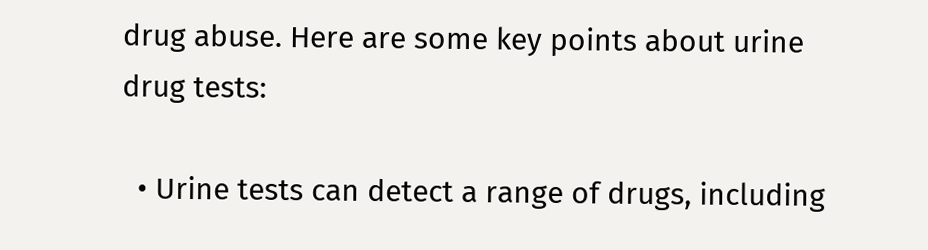drug abuse. Here are some key points about urine drug tests:

  • Urine tests can detect a range of drugs, including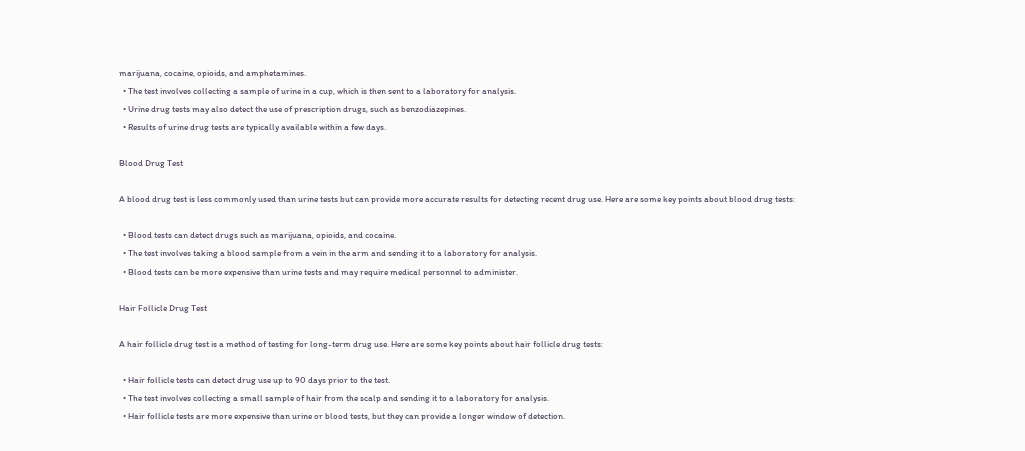marijuana, cocaine, opioids, and amphetamines.
  • The test involves collecting a sample of urine in a cup, which is then sent to a laboratory for analysis.
  • Urine drug tests may also detect the use of prescription drugs, such as benzodiazepines.
  • Results of urine drug tests are typically available within a few days.

Blood Drug Test

A blood drug test is less commonly used than urine tests but can provide more accurate results for detecting recent drug use. Here are some key points about blood drug tests:

  • Blood tests can detect drugs such as marijuana, opioids, and cocaine.
  • The test involves taking a blood sample from a vein in the arm and sending it to a laboratory for analysis.
  • Blood tests can be more expensive than urine tests and may require medical personnel to administer.

Hair Follicle Drug Test

A hair follicle drug test is a method of testing for long-term drug use. Here are some key points about hair follicle drug tests:

  • Hair follicle tests can detect drug use up to 90 days prior to the test.
  • The test involves collecting a small sample of hair from the scalp and sending it to a laboratory for analysis.
  • Hair follicle tests are more expensive than urine or blood tests, but they can provide a longer window of detection.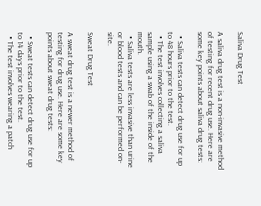Saliva Drug Test

A saliva drug test is a non-invasive method of testing for recent drug use. Here are some key points about saliva drug tests:

  • Saliva tests can detect drug use for up to 48 hours prior to the test.
  • The test involves collecting a saliva sample using a swab of the inside of the mouth.
  • Saliva tests are less invasive than urine or blood tests and can be performed on-site.

Sweat Drug Test

A sweat drug test is a newer method of testing for drug use. Here are some key points about sweat drug tests:

  • Sweat tests can detect drug use for up to 14 days prior to the test.
  • The test involves wearing a patch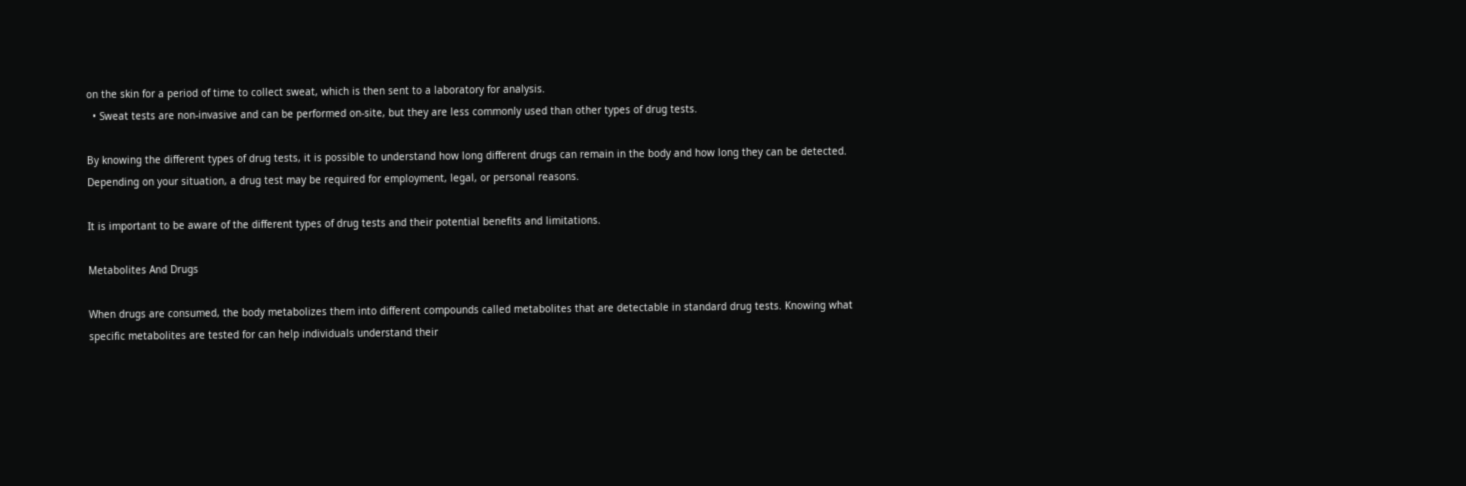on the skin for a period of time to collect sweat, which is then sent to a laboratory for analysis.
  • Sweat tests are non-invasive and can be performed on-site, but they are less commonly used than other types of drug tests.

By knowing the different types of drug tests, it is possible to understand how long different drugs can remain in the body and how long they can be detected. Depending on your situation, a drug test may be required for employment, legal, or personal reasons.

It is important to be aware of the different types of drug tests and their potential benefits and limitations.

Metabolites And Drugs

When drugs are consumed, the body metabolizes them into different compounds called metabolites that are detectable in standard drug tests. Knowing what specific metabolites are tested for can help individuals understand their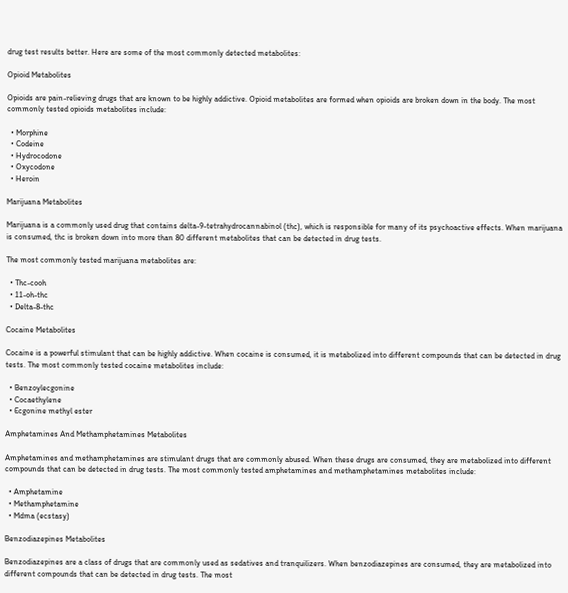drug test results better. Here are some of the most commonly detected metabolites:

Opioid Metabolites

Opioids are pain-relieving drugs that are known to be highly addictive. Opioid metabolites are formed when opioids are broken down in the body. The most commonly tested opioids metabolites include:

  • Morphine
  • Codeine
  • Hydrocodone
  • Oxycodone
  • Heroin

Marijuana Metabolites

Marijuana is a commonly used drug that contains delta-9-tetrahydrocannabinol (thc), which is responsible for many of its psychoactive effects. When marijuana is consumed, thc is broken down into more than 80 different metabolites that can be detected in drug tests.

The most commonly tested marijuana metabolites are:

  • Thc-cooh
  • 11-oh-thc
  • Delta-8-thc

Cocaine Metabolites

Cocaine is a powerful stimulant that can be highly addictive. When cocaine is consumed, it is metabolized into different compounds that can be detected in drug tests. The most commonly tested cocaine metabolites include:

  • Benzoylecgonine
  • Cocaethylene
  • Ecgonine methyl ester

Amphetamines And Methamphetamines Metabolites

Amphetamines and methamphetamines are stimulant drugs that are commonly abused. When these drugs are consumed, they are metabolized into different compounds that can be detected in drug tests. The most commonly tested amphetamines and methamphetamines metabolites include:

  • Amphetamine
  • Methamphetamine
  • Mdma (ecstasy)

Benzodiazepines Metabolites

Benzodiazepines are a class of drugs that are commonly used as sedatives and tranquilizers. When benzodiazepines are consumed, they are metabolized into different compounds that can be detected in drug tests. The most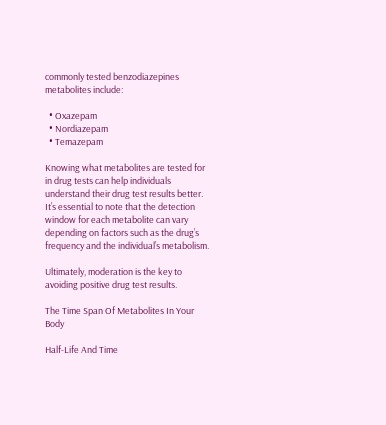commonly tested benzodiazepines metabolites include:

  • Oxazepam
  • Nordiazepam
  • Temazepam

Knowing what metabolites are tested for in drug tests can help individuals understand their drug test results better. It’s essential to note that the detection window for each metabolite can vary depending on factors such as the drug’s frequency and the individual’s metabolism.

Ultimately, moderation is the key to avoiding positive drug test results.

The Time Span Of Metabolites In Your Body

Half-Life And Time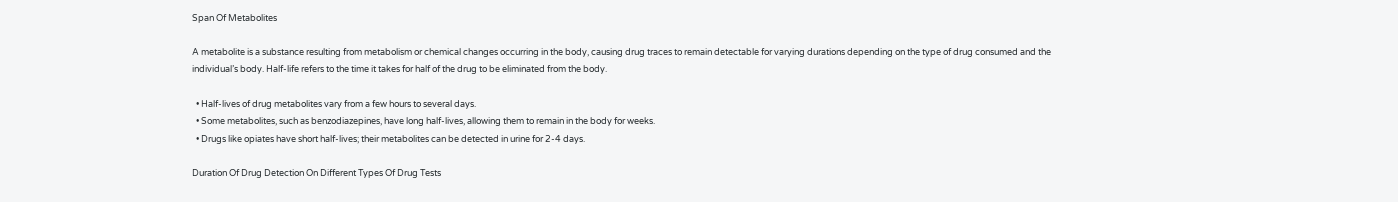Span Of Metabolites

A metabolite is a substance resulting from metabolism or chemical changes occurring in the body, causing drug traces to remain detectable for varying durations depending on the type of drug consumed and the individual’s body. Half-life refers to the time it takes for half of the drug to be eliminated from the body.

  • Half-lives of drug metabolites vary from a few hours to several days.
  • Some metabolites, such as benzodiazepines, have long half-lives, allowing them to remain in the body for weeks.
  • Drugs like opiates have short half-lives; their metabolites can be detected in urine for 2-4 days.

Duration Of Drug Detection On Different Types Of Drug Tests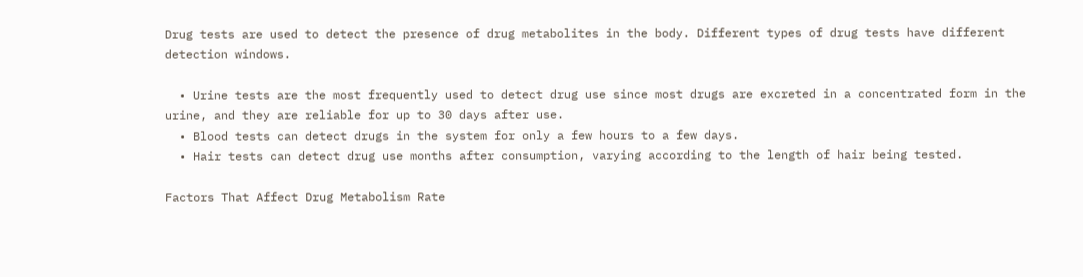Drug tests are used to detect the presence of drug metabolites in the body. Different types of drug tests have different detection windows.

  • Urine tests are the most frequently used to detect drug use since most drugs are excreted in a concentrated form in the urine, and they are reliable for up to 30 days after use.
  • Blood tests can detect drugs in the system for only a few hours to a few days.
  • Hair tests can detect drug use months after consumption, varying according to the length of hair being tested.

Factors That Affect Drug Metabolism Rate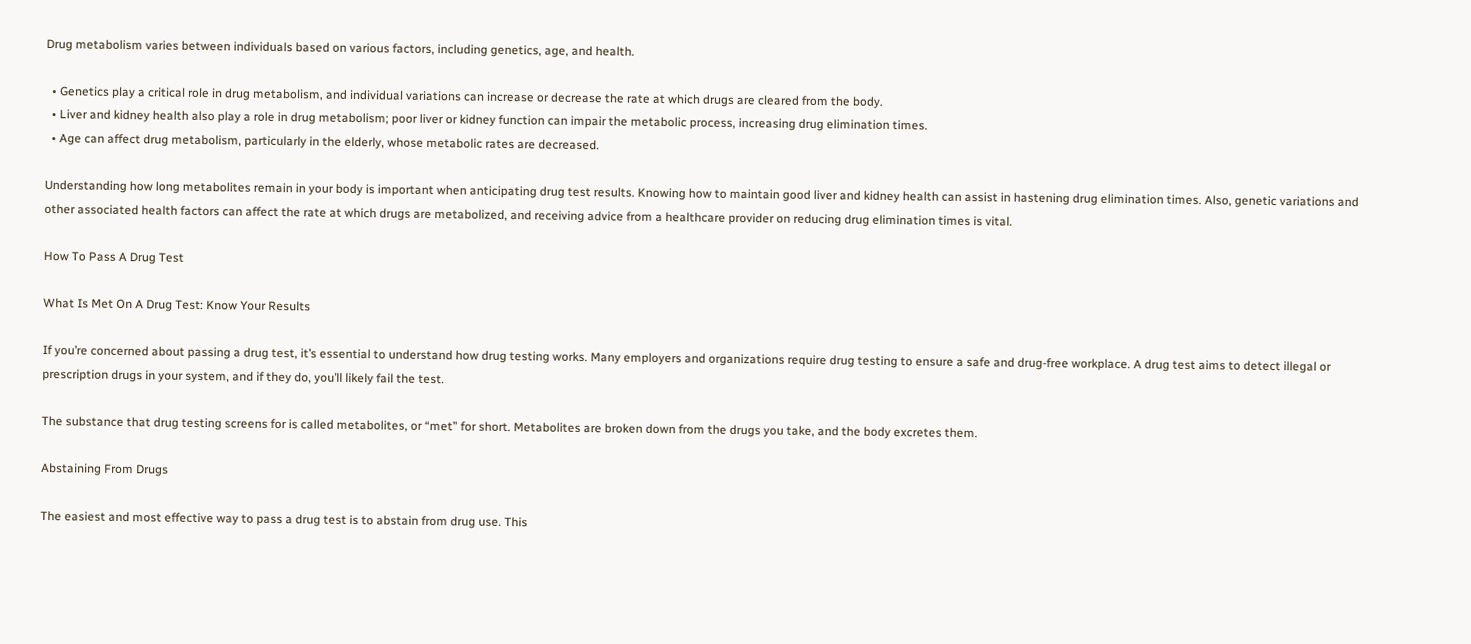Drug metabolism varies between individuals based on various factors, including genetics, age, and health.

  • Genetics play a critical role in drug metabolism, and individual variations can increase or decrease the rate at which drugs are cleared from the body.
  • Liver and kidney health also play a role in drug metabolism; poor liver or kidney function can impair the metabolic process, increasing drug elimination times.
  • Age can affect drug metabolism, particularly in the elderly, whose metabolic rates are decreased.

Understanding how long metabolites remain in your body is important when anticipating drug test results. Knowing how to maintain good liver and kidney health can assist in hastening drug elimination times. Also, genetic variations and other associated health factors can affect the rate at which drugs are metabolized, and receiving advice from a healthcare provider on reducing drug elimination times is vital.

How To Pass A Drug Test

What Is Met On A Drug Test: Know Your Results

If you’re concerned about passing a drug test, it’s essential to understand how drug testing works. Many employers and organizations require drug testing to ensure a safe and drug-free workplace. A drug test aims to detect illegal or prescription drugs in your system, and if they do, you’ll likely fail the test.

The substance that drug testing screens for is called metabolites, or “met” for short. Metabolites are broken down from the drugs you take, and the body excretes them.

Abstaining From Drugs

The easiest and most effective way to pass a drug test is to abstain from drug use. This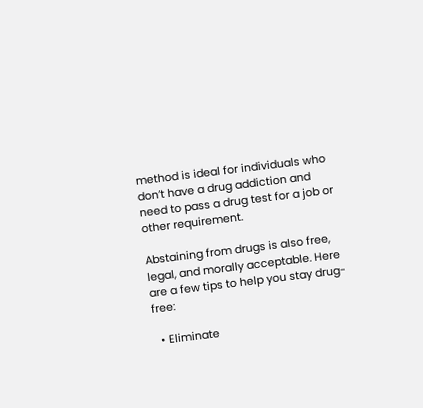method is ideal for individuals who don’t have a drug addiction and need to pass a drug test for a job or other requirement.

Abstaining from drugs is also free, legal, and morally acceptable. Here are a few tips to help you stay drug-free:

  • Eliminate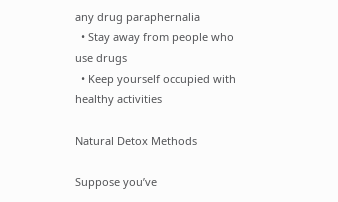any drug paraphernalia
  • Stay away from people who use drugs
  • Keep yourself occupied with healthy activities

Natural Detox Methods

Suppose you’ve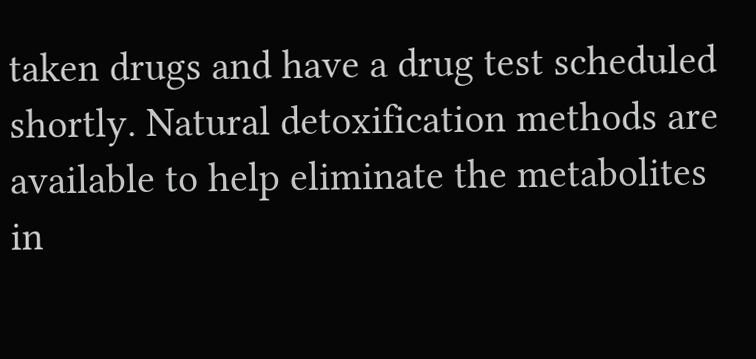taken drugs and have a drug test scheduled shortly. Natural detoxification methods are available to help eliminate the metabolites in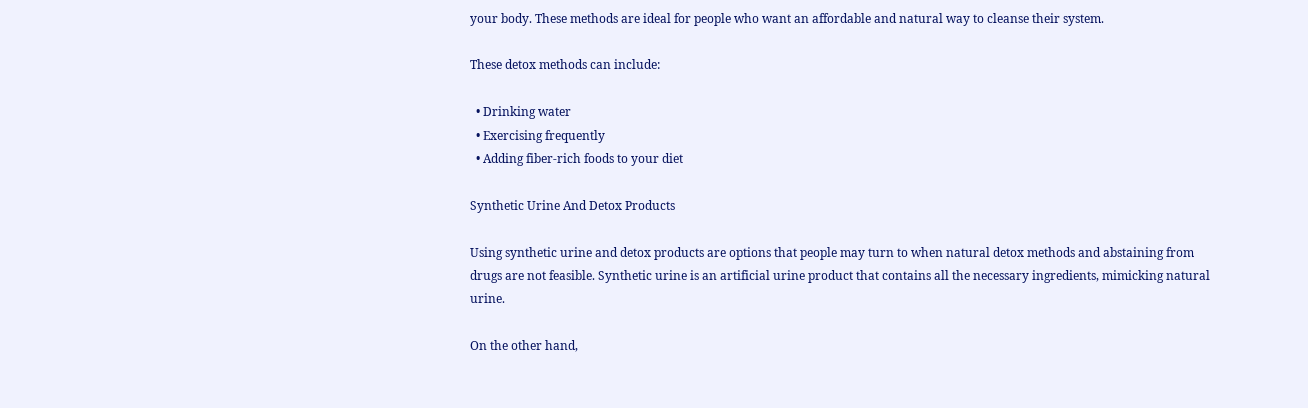your body. These methods are ideal for people who want an affordable and natural way to cleanse their system.

These detox methods can include:

  • Drinking water
  • Exercising frequently
  • Adding fiber-rich foods to your diet

Synthetic Urine And Detox Products

Using synthetic urine and detox products are options that people may turn to when natural detox methods and abstaining from drugs are not feasible. Synthetic urine is an artificial urine product that contains all the necessary ingredients, mimicking natural urine.

On the other hand,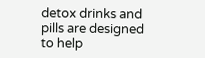detox drinks and pills are designed to help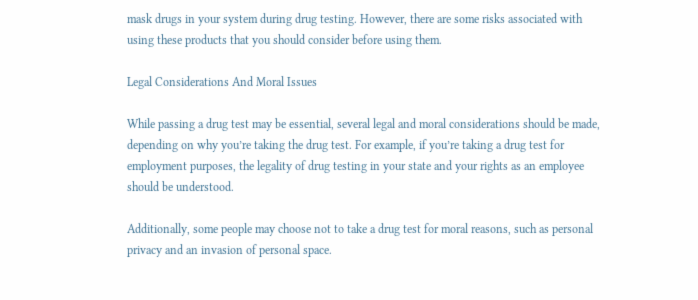mask drugs in your system during drug testing. However, there are some risks associated with using these products that you should consider before using them.

Legal Considerations And Moral Issues

While passing a drug test may be essential, several legal and moral considerations should be made, depending on why you’re taking the drug test. For example, if you’re taking a drug test for employment purposes, the legality of drug testing in your state and your rights as an employee should be understood.

Additionally, some people may choose not to take a drug test for moral reasons, such as personal privacy and an invasion of personal space.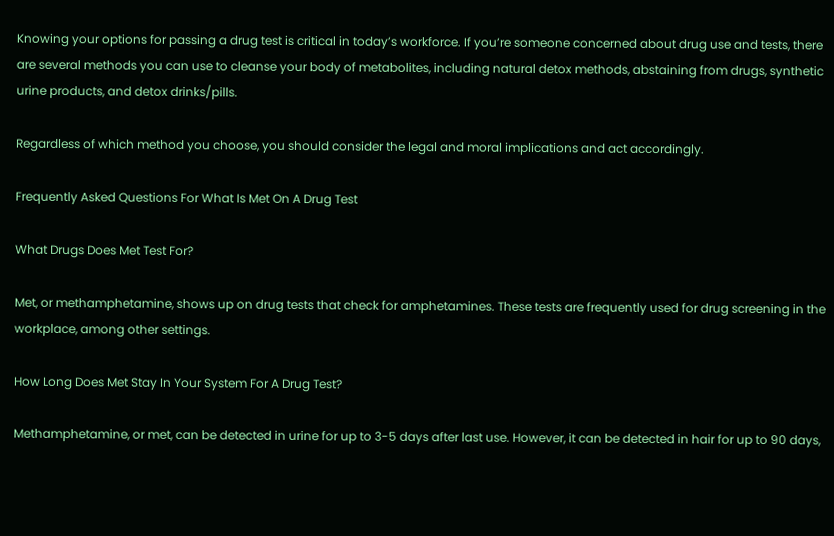Knowing your options for passing a drug test is critical in today’s workforce. If you’re someone concerned about drug use and tests, there are several methods you can use to cleanse your body of metabolites, including natural detox methods, abstaining from drugs, synthetic urine products, and detox drinks/pills.

Regardless of which method you choose, you should consider the legal and moral implications and act accordingly.

Frequently Asked Questions For What Is Met On A Drug Test

What Drugs Does Met Test For?

Met, or methamphetamine, shows up on drug tests that check for amphetamines. These tests are frequently used for drug screening in the workplace, among other settings.

How Long Does Met Stay In Your System For A Drug Test?

Methamphetamine, or met, can be detected in urine for up to 3-5 days after last use. However, it can be detected in hair for up to 90 days,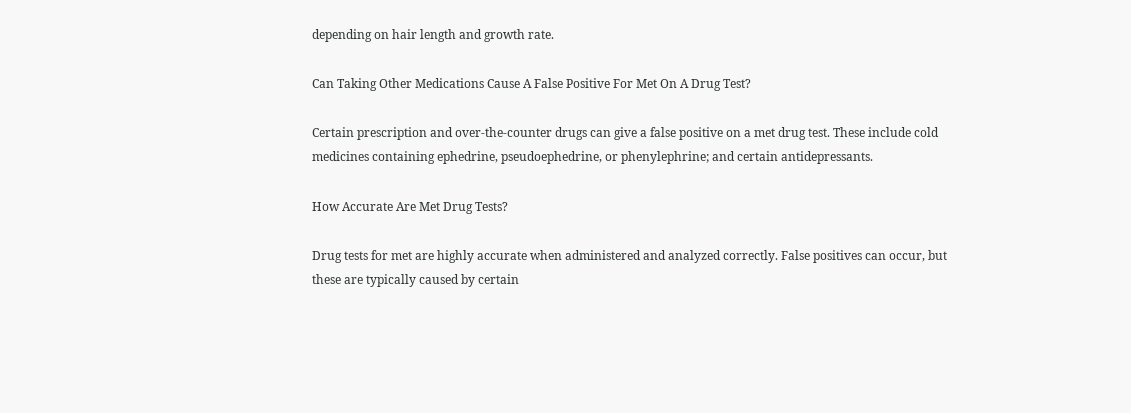depending on hair length and growth rate.

Can Taking Other Medications Cause A False Positive For Met On A Drug Test?

Certain prescription and over-the-counter drugs can give a false positive on a met drug test. These include cold medicines containing ephedrine, pseudoephedrine, or phenylephrine; and certain antidepressants.

How Accurate Are Met Drug Tests?

Drug tests for met are highly accurate when administered and analyzed correctly. False positives can occur, but these are typically caused by certain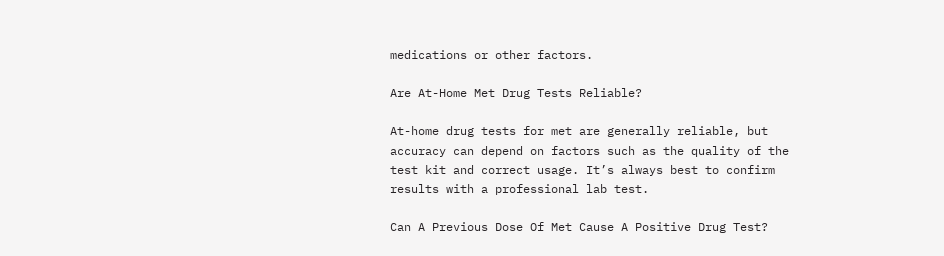medications or other factors.

Are At-Home Met Drug Tests Reliable?

At-home drug tests for met are generally reliable, but accuracy can depend on factors such as the quality of the test kit and correct usage. It’s always best to confirm results with a professional lab test.

Can A Previous Dose Of Met Cause A Positive Drug Test?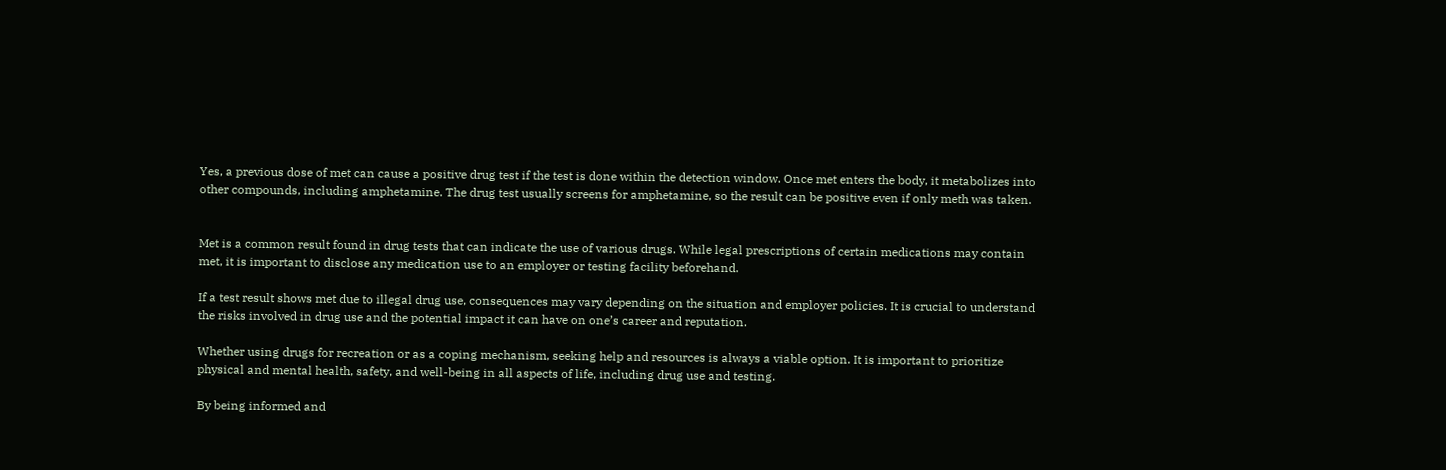Yes, a previous dose of met can cause a positive drug test if the test is done within the detection window. Once met enters the body, it metabolizes into other compounds, including amphetamine. The drug test usually screens for amphetamine, so the result can be positive even if only meth was taken.


Met is a common result found in drug tests that can indicate the use of various drugs. While legal prescriptions of certain medications may contain met, it is important to disclose any medication use to an employer or testing facility beforehand.

If a test result shows met due to illegal drug use, consequences may vary depending on the situation and employer policies. It is crucial to understand the risks involved in drug use and the potential impact it can have on one’s career and reputation.

Whether using drugs for recreation or as a coping mechanism, seeking help and resources is always a viable option. It is important to prioritize physical and mental health, safety, and well-being in all aspects of life, including drug use and testing.

By being informed and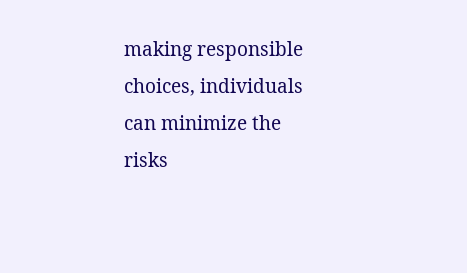making responsible choices, individuals can minimize the risks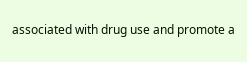associated with drug use and promote a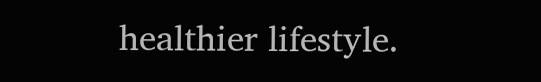healthier lifestyle.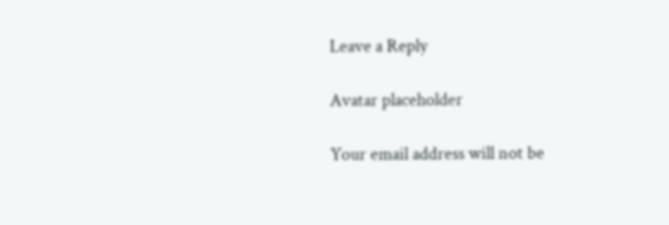Leave a Reply

Avatar placeholder

Your email address will not be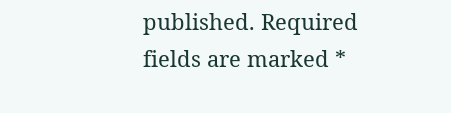published. Required fields are marked *